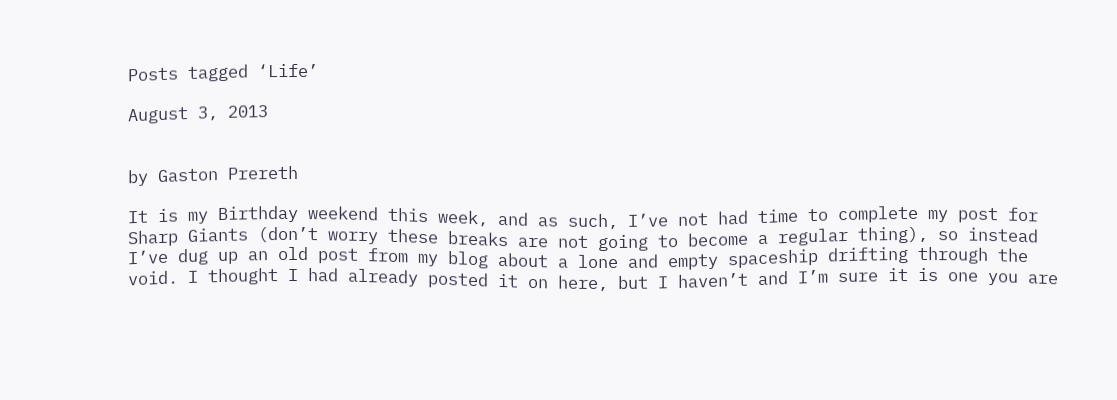Posts tagged ‘Life’

August 3, 2013


by Gaston Prereth

It is my Birthday weekend this week, and as such, I’ve not had time to complete my post for Sharp Giants (don’t worry these breaks are not going to become a regular thing), so instead I’ve dug up an old post from my blog about a lone and empty spaceship drifting through the void. I thought I had already posted it on here, but I haven’t and I’m sure it is one you are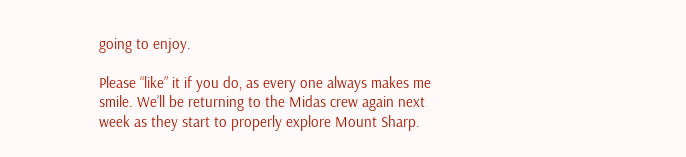going to enjoy.

Please “like” it if you do, as every one always makes me smile. We’ll be returning to the Midas crew again next week as they start to properly explore Mount Sharp.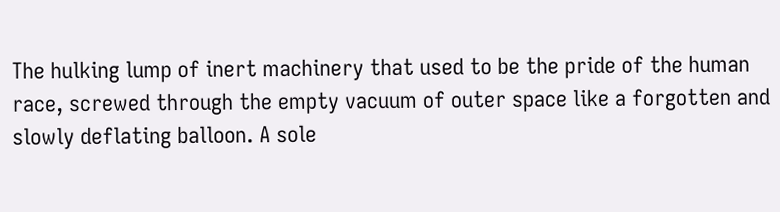The hulking lump of inert machinery that used to be the pride of the human race, screwed through the empty vacuum of outer space like a forgotten and slowly deflating balloon. A sole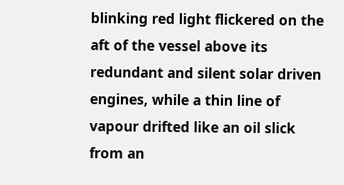blinking red light flickered on the aft of the vessel above its redundant and silent solar driven engines, while a thin line of vapour drifted like an oil slick from an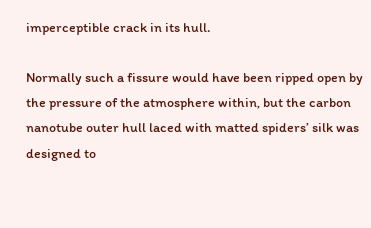imperceptible crack in its hull.

Normally such a fissure would have been ripped open by the pressure of the atmosphere within, but the carbon nanotube outer hull laced with matted spiders’ silk was designed to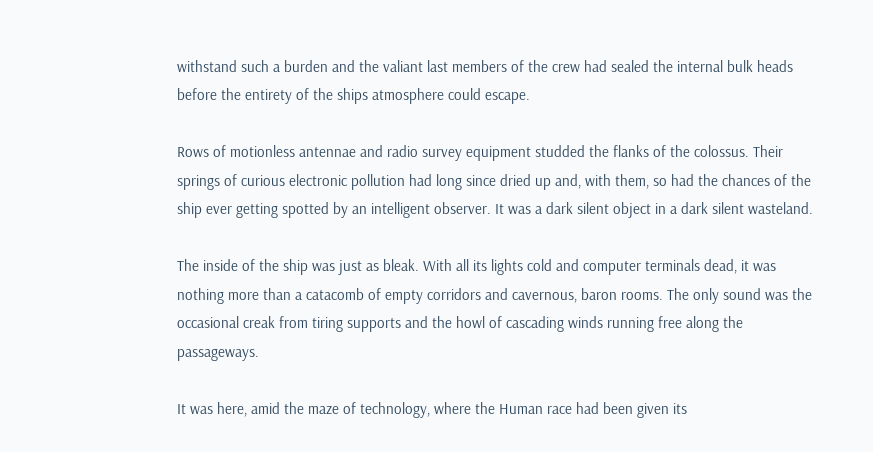withstand such a burden and the valiant last members of the crew had sealed the internal bulk heads before the entirety of the ships atmosphere could escape.

Rows of motionless antennae and radio survey equipment studded the flanks of the colossus. Their springs of curious electronic pollution had long since dried up and, with them, so had the chances of the ship ever getting spotted by an intelligent observer. It was a dark silent object in a dark silent wasteland.

The inside of the ship was just as bleak. With all its lights cold and computer terminals dead, it was nothing more than a catacomb of empty corridors and cavernous, baron rooms. The only sound was the occasional creak from tiring supports and the howl of cascading winds running free along the passageways.

It was here, amid the maze of technology, where the Human race had been given its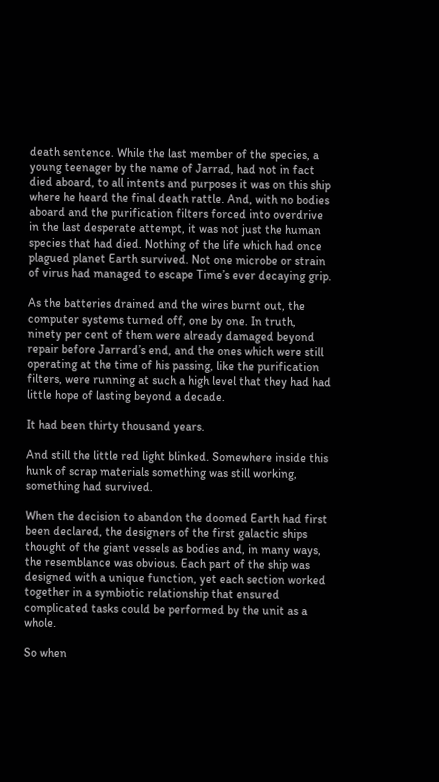death sentence. While the last member of the species, a young teenager by the name of Jarrad, had not in fact died aboard, to all intents and purposes it was on this ship where he heard the final death rattle. And, with no bodies aboard and the purification filters forced into overdrive in the last desperate attempt, it was not just the human species that had died. Nothing of the life which had once plagued planet Earth survived. Not one microbe or strain of virus had managed to escape Time’s ever decaying grip.

As the batteries drained and the wires burnt out, the computer systems turned off, one by one. In truth, ninety per cent of them were already damaged beyond repair before Jarrard’s end, and the ones which were still operating at the time of his passing, like the purification filters, were running at such a high level that they had had little hope of lasting beyond a decade.

It had been thirty thousand years.

And still the little red light blinked. Somewhere inside this hunk of scrap materials something was still working, something had survived.

When the decision to abandon the doomed Earth had first been declared, the designers of the first galactic ships thought of the giant vessels as bodies and, in many ways, the resemblance was obvious. Each part of the ship was designed with a unique function, yet each section worked together in a symbiotic relationship that ensured complicated tasks could be performed by the unit as a whole.

So when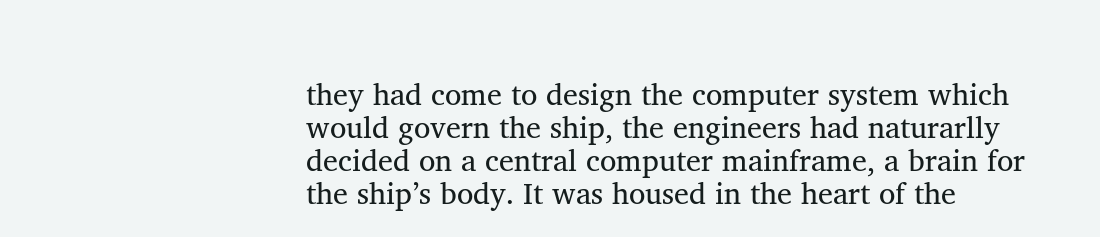they had come to design the computer system which would govern the ship, the engineers had naturarlly decided on a central computer mainframe, a brain for the ship’s body. It was housed in the heart of the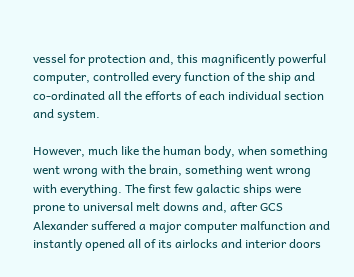vessel for protection and, this magnificently powerful computer, controlled every function of the ship and co-ordinated all the efforts of each individual section and system.

However, much like the human body, when something went wrong with the brain, something went wrong with everything. The first few galactic ships were prone to universal melt downs and, after GCS Alexander suffered a major computer malfunction and instantly opened all of its airlocks and interior doors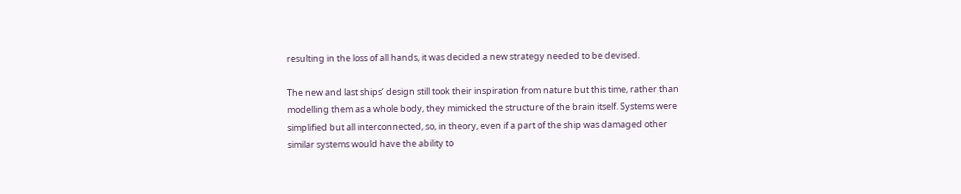resulting in the loss of all hands, it was decided a new strategy needed to be devised.

The new and last ships’ design still took their inspiration from nature but this time, rather than modelling them as a whole body, they mimicked the structure of the brain itself. Systems were simplified but all interconnected, so, in theory, even if a part of the ship was damaged other similar systems would have the ability to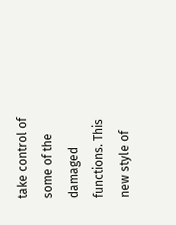take control of some of the damaged functions. This new style of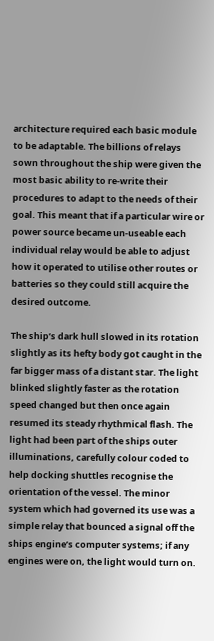architecture required each basic module to be adaptable. The billions of relays sown throughout the ship were given the most basic ability to re-write their procedures to adapt to the needs of their goal. This meant that if a particular wire or power source became un-useable each individual relay would be able to adjust how it operated to utilise other routes or batteries so they could still acquire the desired outcome.

The ship’s dark hull slowed in its rotation slightly as its hefty body got caught in the far bigger mass of a distant star. The light blinked slightly faster as the rotation speed changed but then once again resumed its steady rhythmical flash. The light had been part of the ships outer illuminations, carefully colour coded to help docking shuttles recognise the orientation of the vessel. The minor system which had governed its use was a simple relay that bounced a signal off the ships engine’s computer systems; if any engines were on, the light would turn on.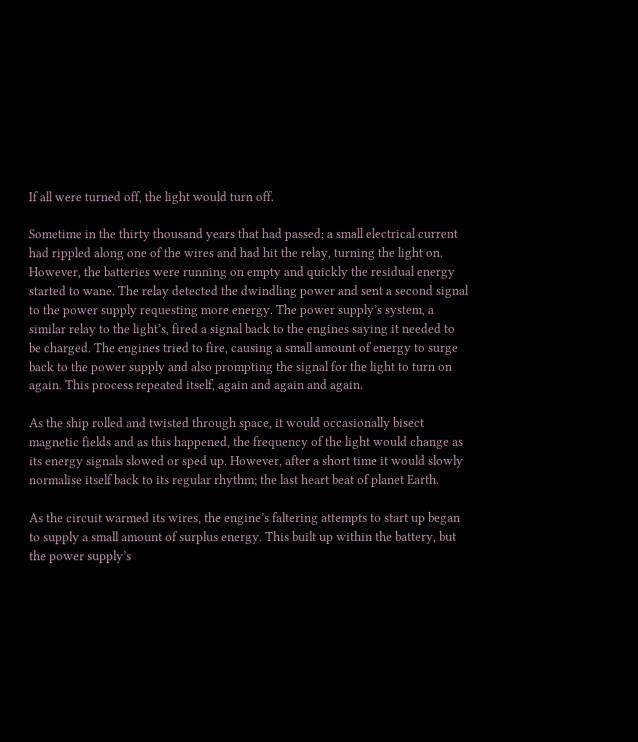If all were turned off, the light would turn off.

Sometime in the thirty thousand years that had passed; a small electrical current had rippled along one of the wires and had hit the relay, turning the light on. However, the batteries were running on empty and quickly the residual energy started to wane. The relay detected the dwindling power and sent a second signal to the power supply requesting more energy. The power supply’s system, a similar relay to the light’s, fired a signal back to the engines saying it needed to be charged. The engines tried to fire, causing a small amount of energy to surge back to the power supply and also prompting the signal for the light to turn on again. This process repeated itself, again and again and again.

As the ship rolled and twisted through space, it would occasionally bisect magnetic fields and as this happened, the frequency of the light would change as its energy signals slowed or sped up. However, after a short time it would slowly normalise itself back to its regular rhythm; the last heart beat of planet Earth.

As the circuit warmed its wires, the engine’s faltering attempts to start up began to supply a small amount of surplus energy. This built up within the battery, but the power supply’s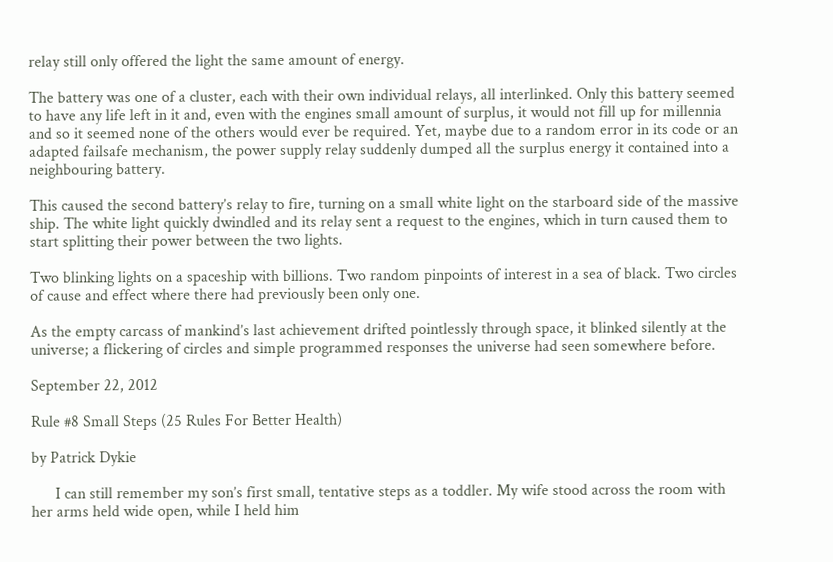relay still only offered the light the same amount of energy.

The battery was one of a cluster, each with their own individual relays, all interlinked. Only this battery seemed to have any life left in it and, even with the engines small amount of surplus, it would not fill up for millennia and so it seemed none of the others would ever be required. Yet, maybe due to a random error in its code or an adapted failsafe mechanism, the power supply relay suddenly dumped all the surplus energy it contained into a neighbouring battery.

This caused the second battery’s relay to fire, turning on a small white light on the starboard side of the massive ship. The white light quickly dwindled and its relay sent a request to the engines, which in turn caused them to start splitting their power between the two lights.

Two blinking lights on a spaceship with billions. Two random pinpoints of interest in a sea of black. Two circles of cause and effect where there had previously been only one.

As the empty carcass of mankind’s last achievement drifted pointlessly through space, it blinked silently at the universe; a flickering of circles and simple programmed responses the universe had seen somewhere before.

September 22, 2012

Rule #8 Small Steps (25 Rules For Better Health)

by Patrick Dykie

      I can still remember my son’s first small, tentative steps as a toddler. My wife stood across the room with her arms held wide open, while I held him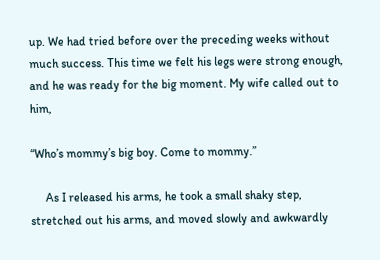up. We had tried before over the preceding weeks without much success. This time we felt his legs were strong enough, and he was ready for the big moment. My wife called out to him,

“Who’s mommy’s big boy. Come to mommy.”

     As I released his arms, he took a small shaky step, stretched out his arms, and moved slowly and awkwardly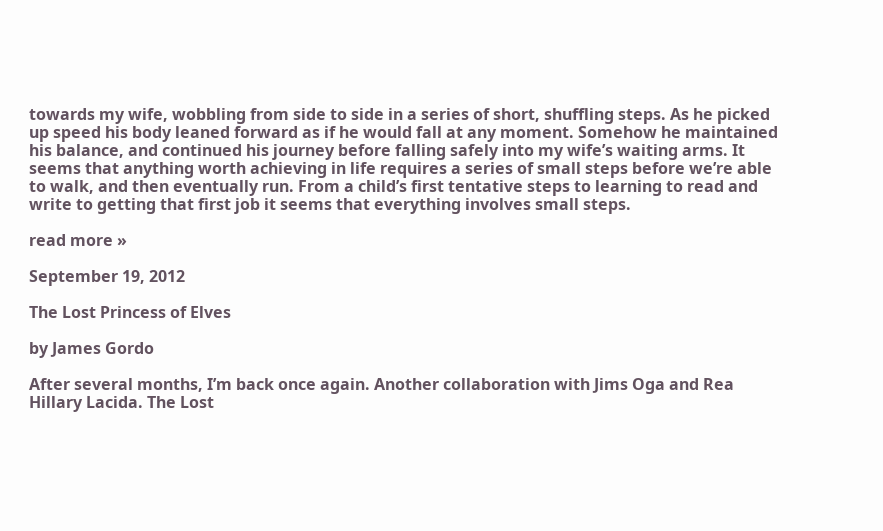towards my wife, wobbling from side to side in a series of short, shuffling steps. As he picked up speed his body leaned forward as if he would fall at any moment. Somehow he maintained his balance, and continued his journey before falling safely into my wife’s waiting arms. It seems that anything worth achieving in life requires a series of small steps before we’re able to walk, and then eventually run. From a child’s first tentative steps to learning to read and write to getting that first job it seems that everything involves small steps.

read more »

September 19, 2012

The Lost Princess of Elves

by James Gordo

After several months, I’m back once again. Another collaboration with Jims Oga and Rea Hillary Lacida. The Lost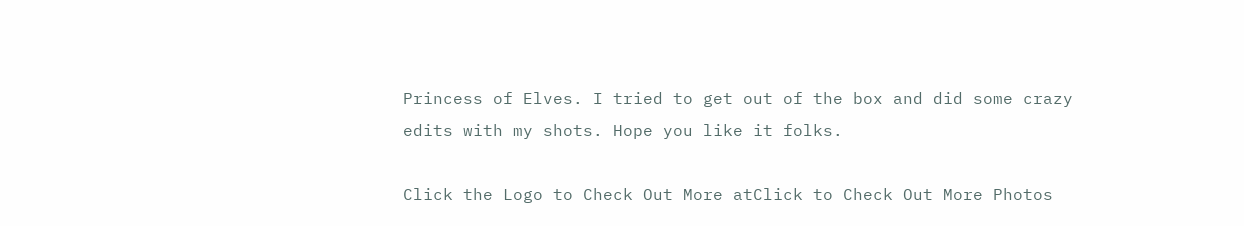Princess of Elves. I tried to get out of the box and did some crazy edits with my shots. Hope you like it folks.

Click the Logo to Check Out More atClick to Check Out More Photos